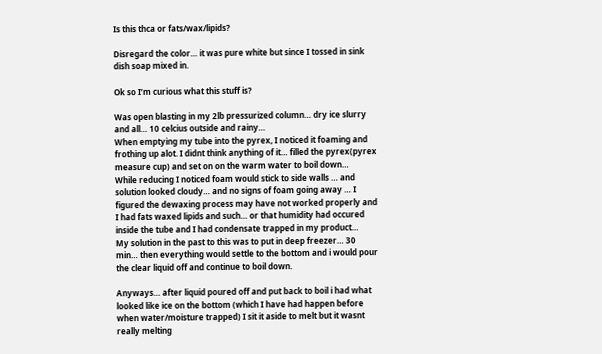Is this thca or fats/wax/lipids?

Disregard the color… it was pure white but since I tossed in sink dish soap mixed in.

Ok so I’m curious what this stuff is?

Was open blasting in my 2lb pressurized column… dry ice slurry and all… 10 celcius outside and rainy…
When emptying my tube into the pyrex, I noticed it foaming and frothing up alot. I didnt think anything of it… filled the pyrex(pyrex measure cup) and set on on the warm water to boil down…
While reducing I noticed foam would stick to side walls … and solution looked cloudy… and no signs of foam going away … I figured the dewaxing process may have not worked properly and I had fats waxed lipids and such… or that humidity had occured inside the tube and I had condensate trapped in my product…
My solution in the past to this was to put in deep freezer… 30 min… then everything would settle to the bottom and i would pour the clear liquid off and continue to boil down.

Anyways… after liquid poured off and put back to boil i had what looked like ice on the bottom (which I have had happen before when water/moisture trapped) I sit it aside to melt but it wasnt really melting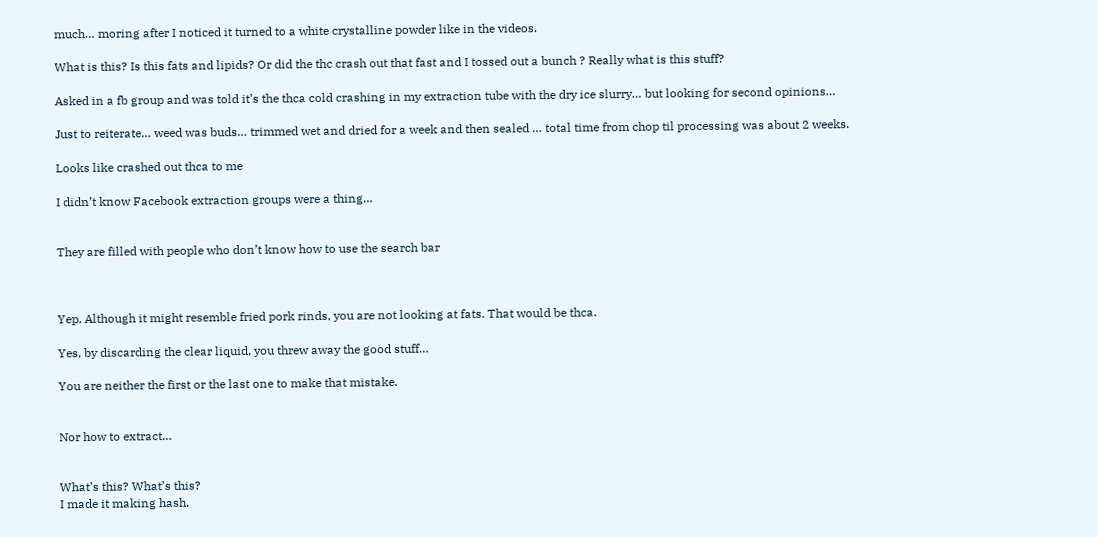much… moring after I noticed it turned to a white crystalline powder like in the videos.

What is this? Is this fats and lipids? Or did the thc crash out that fast and I tossed out a bunch ? Really what is this stuff?

Asked in a fb group and was told it’s the thca cold crashing in my extraction tube with the dry ice slurry… but looking for second opinions…

Just to reiterate… weed was buds… trimmed wet and dried for a week and then sealed … total time from chop til processing was about 2 weeks.

Looks like crashed out thca to me

I didn’t know Facebook extraction groups were a thing…


They are filled with people who don’t know how to use the search bar



Yep. Although it might resemble fried pork rinds, you are not looking at fats. That would be thca.

Yes, by discarding the clear liquid, you threw away the good stuff…

You are neither the first or the last one to make that mistake.


Nor how to extract…


What’s this? What’s this?
I made it making hash.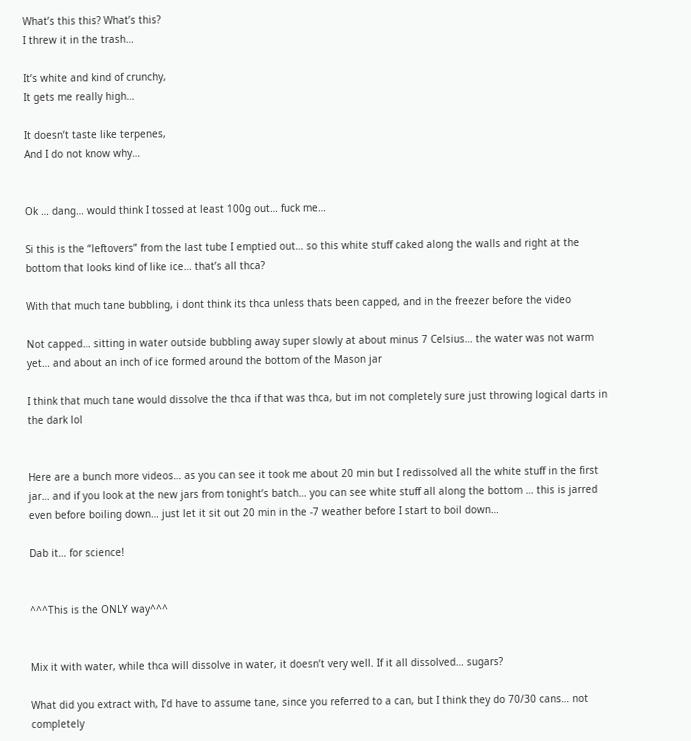What’s this this? What’s this?
I threw it in the trash…

It’s white and kind of crunchy,
It gets me really high…

It doesn’t taste like terpenes,
And I do not know why…


Ok … dang… would think I tossed at least 100g out… fuck me…

Si this is the “leftovers” from the last tube I emptied out… so this white stuff caked along the walls and right at the bottom that looks kind of like ice… that’s all thca?

With that much tane bubbling, i dont think its thca unless thats been capped, and in the freezer before the video

Not capped… sitting in water outside bubbling away super slowly at about minus 7 Celsius… the water was not warm yet… and about an inch of ice formed around the bottom of the Mason jar

I think that much tane would dissolve the thca if that was thca, but im not completely sure just throwing logical darts in the dark lol


Here are a bunch more videos… as you can see it took me about 20 min but I redissolved all the white stuff in the first jar… and if you look at the new jars from tonight’s batch… you can see white stuff all along the bottom … this is jarred even before boiling down… just let it sit out 20 min in the -7 weather before I start to boil down…

Dab it… for science!


^^^This is the ONLY way^^^


Mix it with water, while thca will dissolve in water, it doesn’t very well. If it all dissolved… sugars?

What did you extract with, I’d have to assume tane, since you referred to a can, but I think they do 70/30 cans… not completely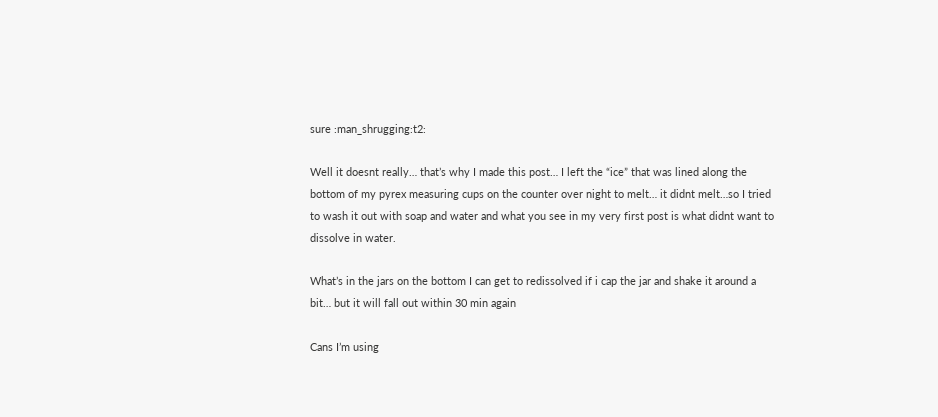sure :man_shrugging:t2:

Well it doesnt really… that’s why I made this post… I left the “ice” that was lined along the bottom of my pyrex measuring cups on the counter over night to melt… it didnt melt…so I tried to wash it out with soap and water and what you see in my very first post is what didnt want to dissolve in water.

What’s in the jars on the bottom I can get to redissolved if i cap the jar and shake it around a bit… but it will fall out within 30 min again

Cans I’m using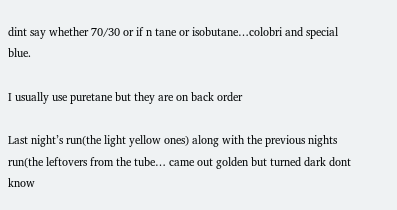dint say whether 70/30 or if n tane or isobutane…colobri and special blue.

I usually use puretane but they are on back order

Last night’s run(the light yellow ones) along with the previous nights run(the leftovers from the tube… came out golden but turned dark dont know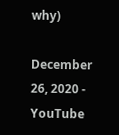why)

December 26, 2020 - YouTube